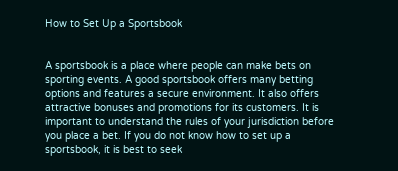How to Set Up a Sportsbook


A sportsbook is a place where people can make bets on sporting events. A good sportsbook offers many betting options and features a secure environment. It also offers attractive bonuses and promotions for its customers. It is important to understand the rules of your jurisdiction before you place a bet. If you do not know how to set up a sportsbook, it is best to seek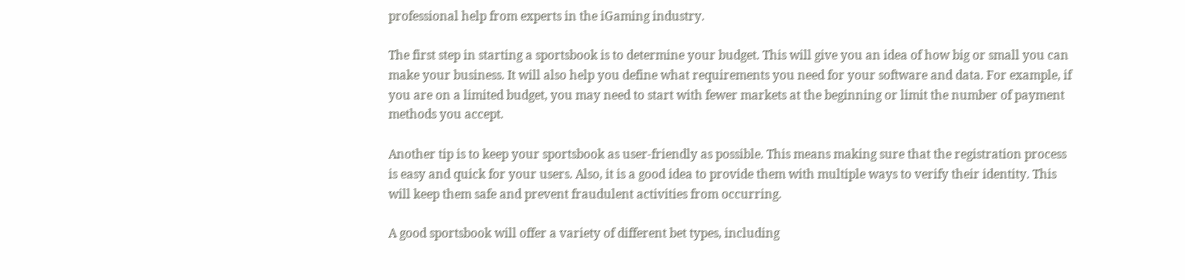professional help from experts in the iGaming industry.

The first step in starting a sportsbook is to determine your budget. This will give you an idea of how big or small you can make your business. It will also help you define what requirements you need for your software and data. For example, if you are on a limited budget, you may need to start with fewer markets at the beginning or limit the number of payment methods you accept.

Another tip is to keep your sportsbook as user-friendly as possible. This means making sure that the registration process is easy and quick for your users. Also, it is a good idea to provide them with multiple ways to verify their identity. This will keep them safe and prevent fraudulent activities from occurring.

A good sportsbook will offer a variety of different bet types, including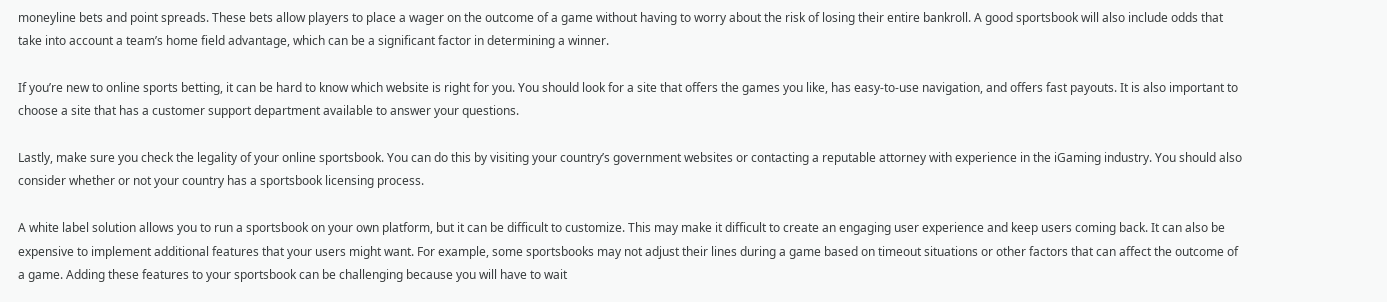moneyline bets and point spreads. These bets allow players to place a wager on the outcome of a game without having to worry about the risk of losing their entire bankroll. A good sportsbook will also include odds that take into account a team’s home field advantage, which can be a significant factor in determining a winner.

If you’re new to online sports betting, it can be hard to know which website is right for you. You should look for a site that offers the games you like, has easy-to-use navigation, and offers fast payouts. It is also important to choose a site that has a customer support department available to answer your questions.

Lastly, make sure you check the legality of your online sportsbook. You can do this by visiting your country’s government websites or contacting a reputable attorney with experience in the iGaming industry. You should also consider whether or not your country has a sportsbook licensing process.

A white label solution allows you to run a sportsbook on your own platform, but it can be difficult to customize. This may make it difficult to create an engaging user experience and keep users coming back. It can also be expensive to implement additional features that your users might want. For example, some sportsbooks may not adjust their lines during a game based on timeout situations or other factors that can affect the outcome of a game. Adding these features to your sportsbook can be challenging because you will have to wait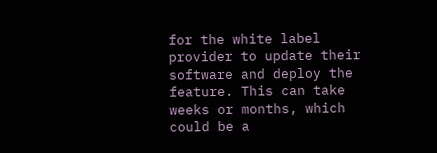for the white label provider to update their software and deploy the feature. This can take weeks or months, which could be a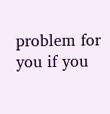problem for you if you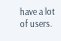have a lot of users.